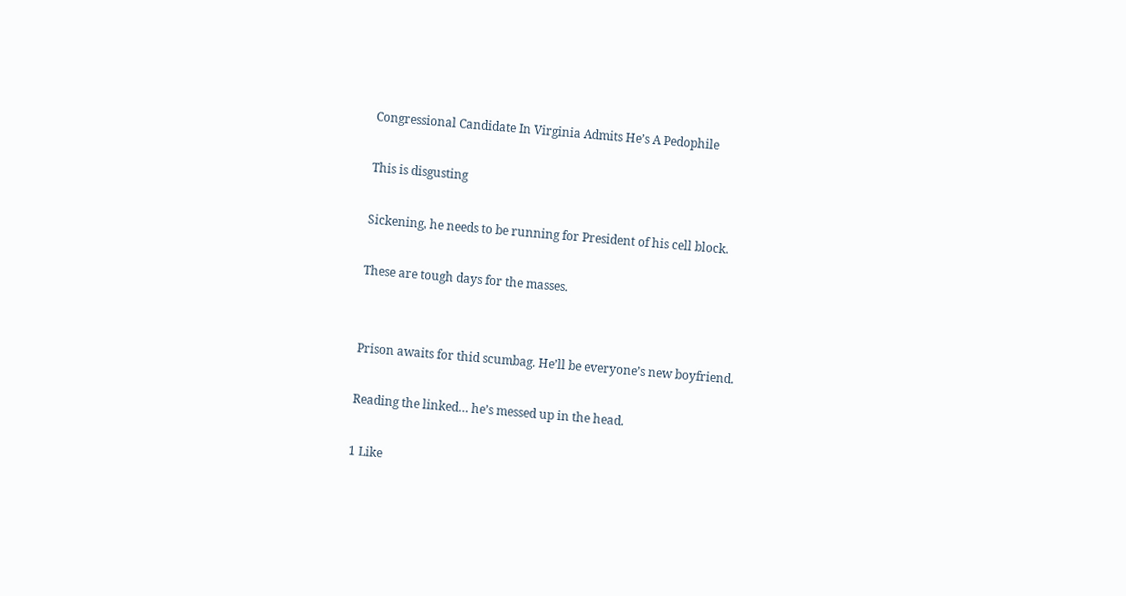Congressional Candidate In Virginia Admits He’s A Pedophile

This is disgusting

Sickening, he needs to be running for President of his cell block.

These are tough days for the masses.


Prison awaits for thid scumbag. He’ll be everyone’s new boyfriend.

Reading the linked… he’s messed up in the head.

1 Like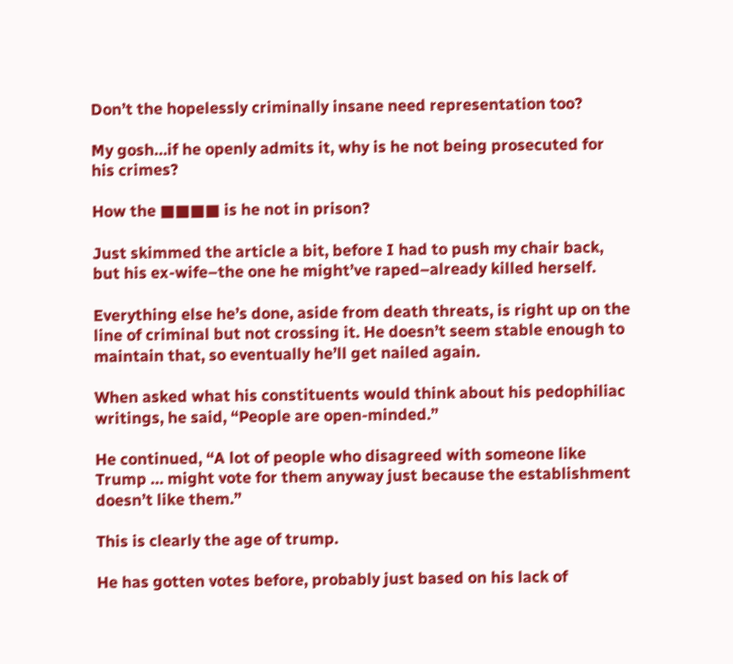Don’t the hopelessly criminally insane need representation too?

My gosh…if he openly admits it, why is he not being prosecuted for his crimes?

How the ■■■■ is he not in prison?

Just skimmed the article a bit, before I had to push my chair back, but his ex-wife–the one he might’ve raped–already killed herself.

Everything else he’s done, aside from death threats, is right up on the line of criminal but not crossing it. He doesn’t seem stable enough to maintain that, so eventually he’ll get nailed again.

When asked what his constituents would think about his pedophiliac writings, he said, “People are open-minded.”

He continued, “A lot of people who disagreed with someone like Trump … might vote for them anyway just because the establishment doesn’t like them.”

This is clearly the age of trump.

He has gotten votes before, probably just based on his lack of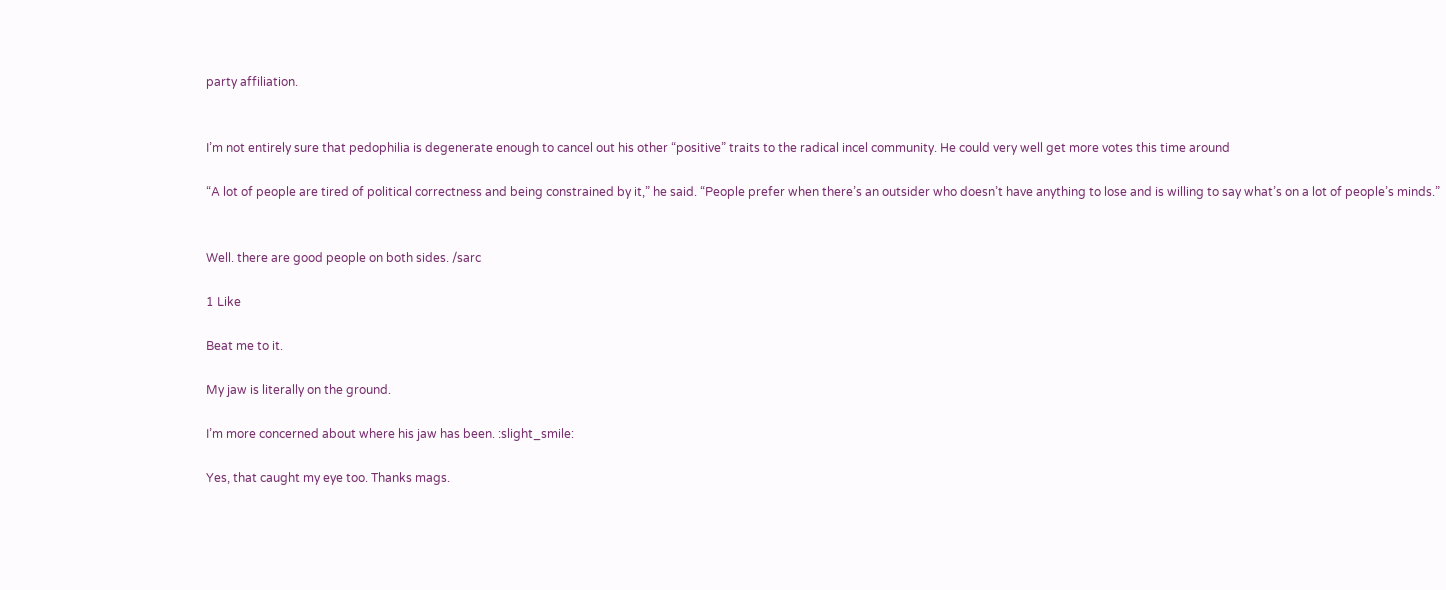party affiliation.


I’m not entirely sure that pedophilia is degenerate enough to cancel out his other “positive” traits to the radical incel community. He could very well get more votes this time around

“A lot of people are tired of political correctness and being constrained by it,” he said. “People prefer when there’s an outsider who doesn’t have anything to lose and is willing to say what’s on a lot of people’s minds.”


Well. there are good people on both sides. /sarc

1 Like

Beat me to it.

My jaw is literally on the ground.

I’m more concerned about where his jaw has been. :slight_smile:

Yes, that caught my eye too. Thanks mags.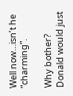Well now…isn’t he “charming”.

Why bother? Donald would just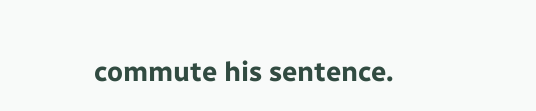commute his sentence.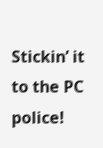Stickin’ it to the PC police!